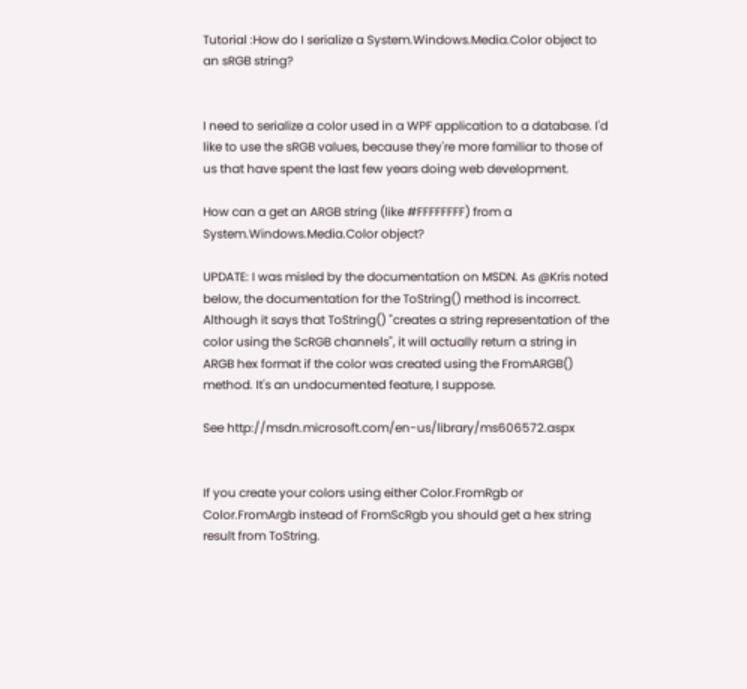Tutorial :How do I serialize a System.Windows.Media.Color object to an sRGB string?


I need to serialize a color used in a WPF application to a database. I'd like to use the sRGB values, because they're more familiar to those of us that have spent the last few years doing web development.

How can a get an ARGB string (like #FFFFFFFF) from a System.Windows.Media.Color object?

UPDATE: I was misled by the documentation on MSDN. As @Kris noted below, the documentation for the ToString() method is incorrect. Although it says that ToString() "creates a string representation of the color using the ScRGB channels", it will actually return a string in ARGB hex format if the color was created using the FromARGB() method. It's an undocumented feature, I suppose.

See http://msdn.microsoft.com/en-us/library/ms606572.aspx


If you create your colors using either Color.FromRgb or Color.FromArgb instead of FromScRgb you should get a hex string result from ToString.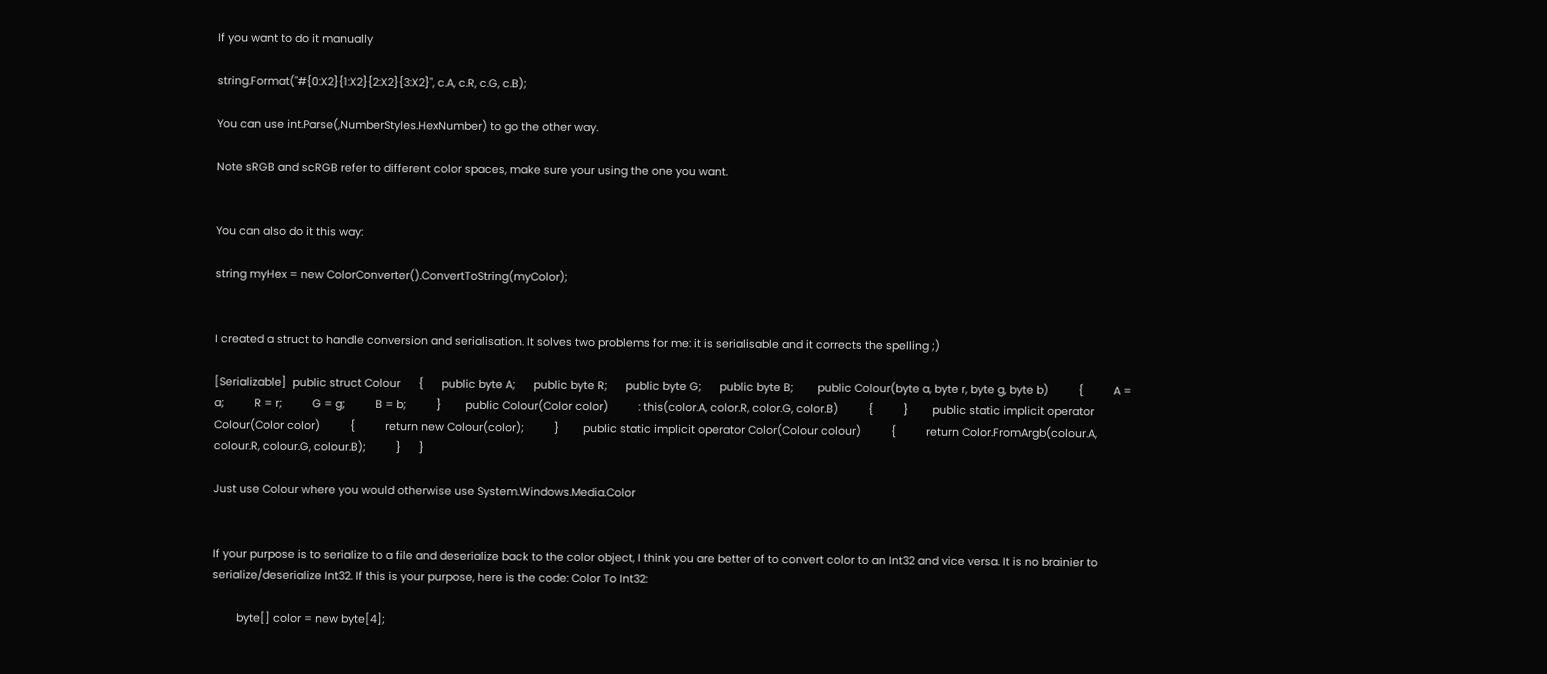If you want to do it manually

string.Format("#{0:X2}{1:X2}{2:X2}{3:X2}", c.A, c.R, c.G, c.B);

You can use int.Parse(,NumberStyles.HexNumber) to go the other way.

Note sRGB and scRGB refer to different color spaces, make sure your using the one you want.


You can also do it this way:

string myHex = new ColorConverter().ConvertToString(myColor);


I created a struct to handle conversion and serialisation. It solves two problems for me: it is serialisable and it corrects the spelling ;)

[Serializable]  public struct Colour      {      public byte A;      public byte R;      public byte G;      public byte B;        public Colour(byte a, byte r, byte g, byte b)          {          A = a;          R = r;          G = g;          B = b;          }        public Colour(Color color)          : this(color.A, color.R, color.G, color.B)          {          }        public static implicit operator Colour(Color color)          {          return new Colour(color);          }        public static implicit operator Color(Colour colour)          {          return Color.FromArgb(colour.A, colour.R, colour.G, colour.B);          }      }

Just use Colour where you would otherwise use System.Windows.Media.Color


If your purpose is to serialize to a file and deserialize back to the color object, I think you are better of to convert color to an Int32 and vice versa. It is no brainier to serialize/deserialize Int32. If this is your purpose, here is the code: Color To Int32:

        byte[] color = new byte[4];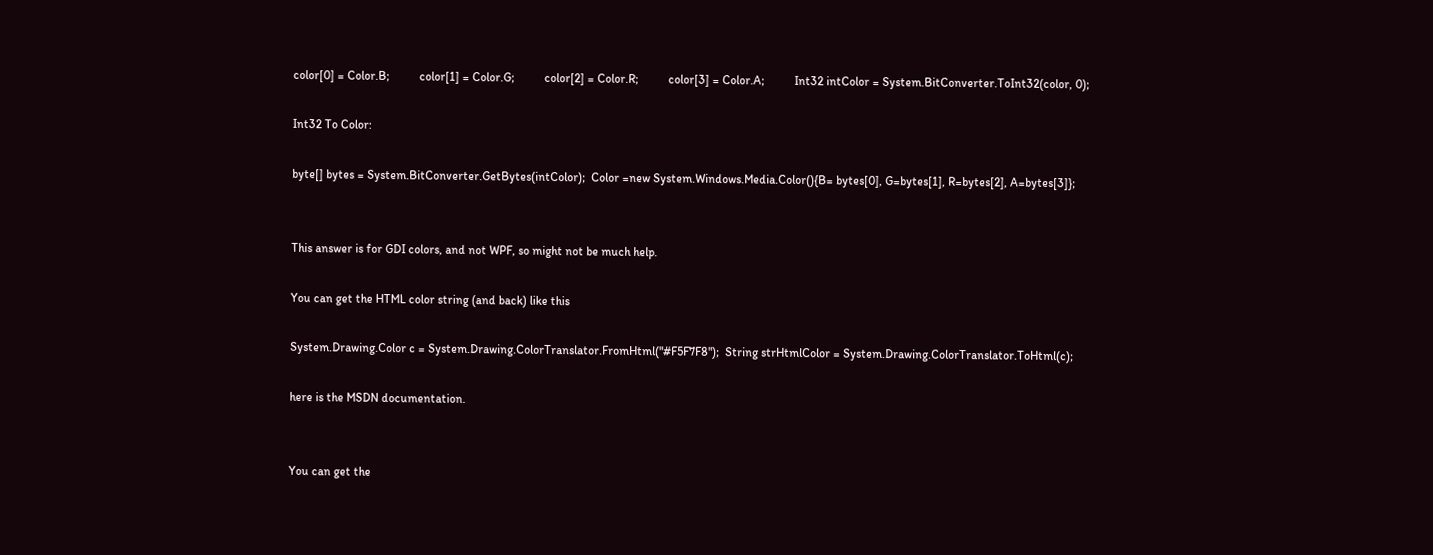color[0] = Color.B;          color[1] = Color.G;          color[2] = Color.R;          color[3] = Color.A;          Int32 intColor = System.BitConverter.ToInt32(color, 0);

Int32 To Color:

byte[] bytes = System.BitConverter.GetBytes(intColor);  Color =new System.Windows.Media.Color(){B= bytes[0], G=bytes[1], R=bytes[2], A=bytes[3]};


This answer is for GDI colors, and not WPF, so might not be much help.

You can get the HTML color string (and back) like this

System.Drawing.Color c = System.Drawing.ColorTranslator.FromHtml("#F5F7F8");  String strHtmlColor = System.Drawing.ColorTranslator.ToHtml(c);

here is the MSDN documentation.


You can get the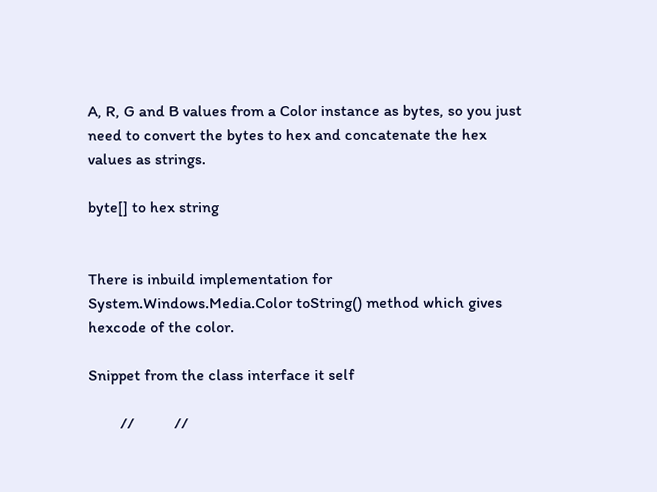A, R, G and B values from a Color instance as bytes, so you just need to convert the bytes to hex and concatenate the hex values as strings.

byte[] to hex string


There is inbuild implementation for System.Windows.Media.Color toString() method which gives hexcode of the color.

Snippet from the class interface it self

        //          //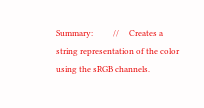Summary:          //     Creates a string representation of the color using the sRGB channels.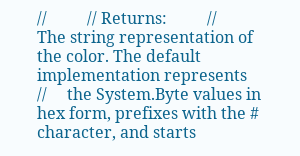//          // Returns:          //     The string representation of the color. The default implementation represents          //     the System.Byte values in hex form, prefixes with the # character, and starts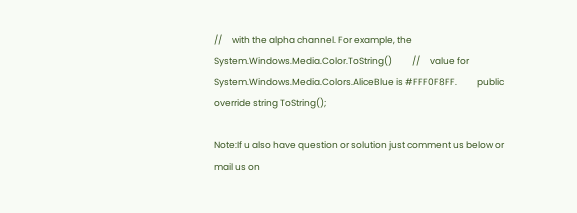//     with the alpha channel. For example, the System.Windows.Media.Color.ToString()          //     value for System.Windows.Media.Colors.AliceBlue is #FFF0F8FF.          public override string ToString();

Note:If u also have question or solution just comment us below or mail us on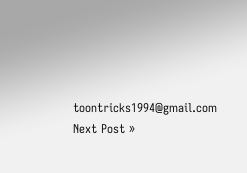toontricks1994@gmail.com
Next Post »